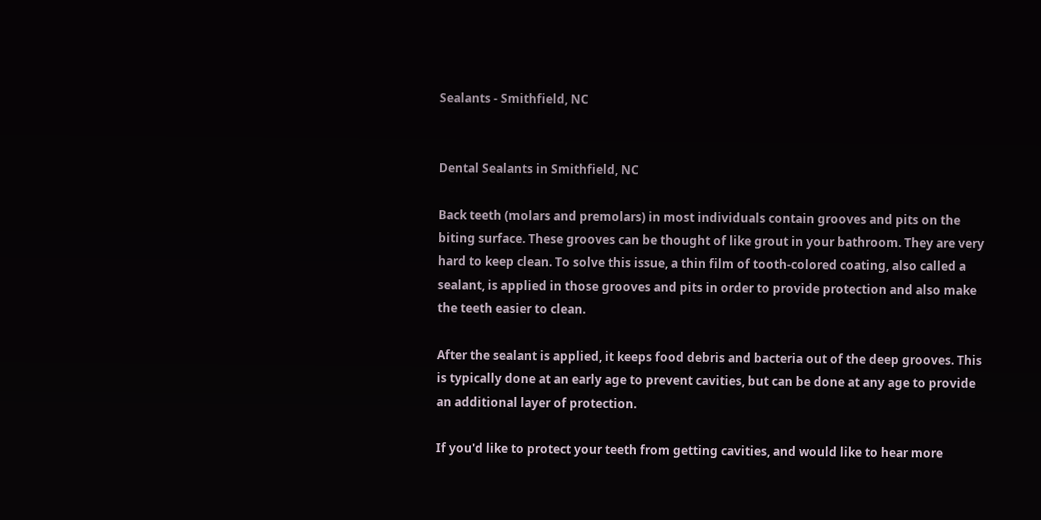Sealants - Smithfield, NC


Dental Sealants in Smithfield, NC

Back teeth (molars and premolars) in most individuals contain grooves and pits on the biting surface. These grooves can be thought of like grout in your bathroom. They are very hard to keep clean. To solve this issue, a thin film of tooth-colored coating, also called a sealant, is applied in those grooves and pits in order to provide protection and also make the teeth easier to clean.

After the sealant is applied, it keeps food debris and bacteria out of the deep grooves. This is typically done at an early age to prevent cavities, but can be done at any age to provide an additional layer of protection.

If you'd like to protect your teeth from getting cavities, and would like to hear more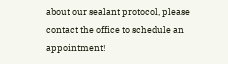about our sealant protocol, please contact the office to schedule an appointment!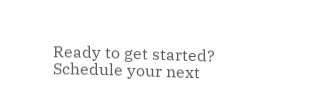Ready to get started? Schedule your next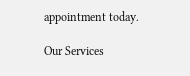appointment today.

Our Services